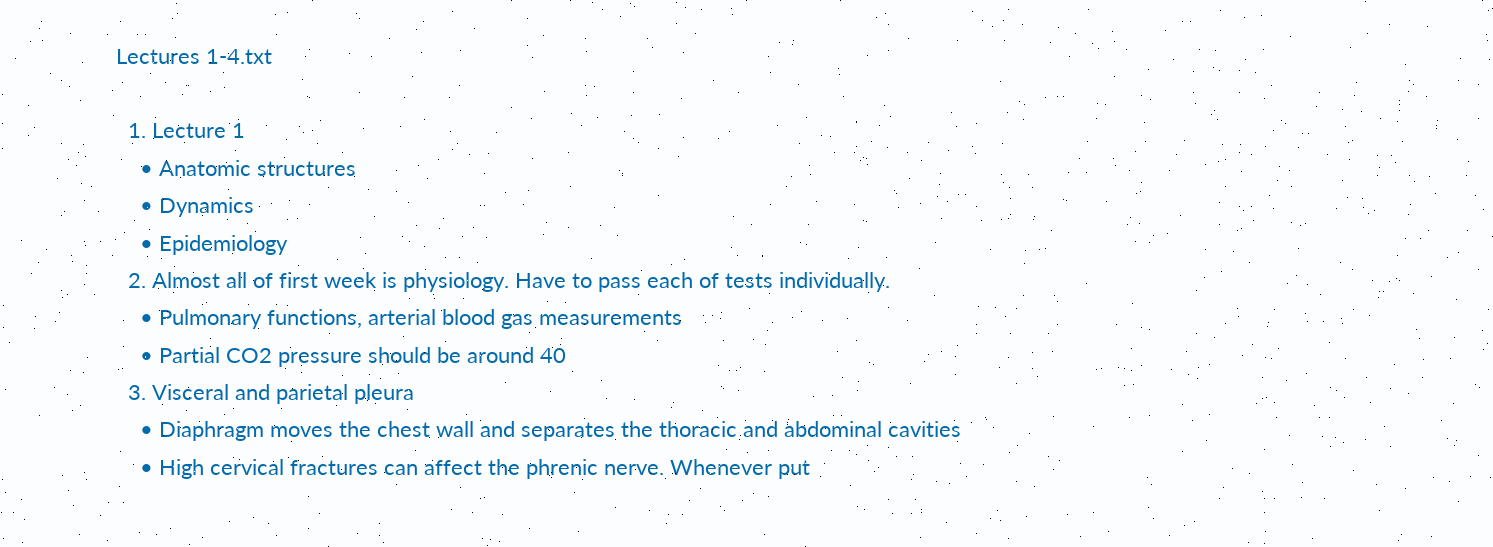Lectures 1-4.txt

  1. Lecture 1
    • Anatomic structures
    • Dynamics
    • Epidemiology
  2. Almost all of first week is physiology. Have to pass each of tests individually.
    • Pulmonary functions, arterial blood gas measurements
    • Partial CO2 pressure should be around 40
  3. Visceral and parietal pleura
    • Diaphragm moves the chest wall and separates the thoracic and abdominal cavities
    • High cervical fractures can affect the phrenic nerve. Whenever put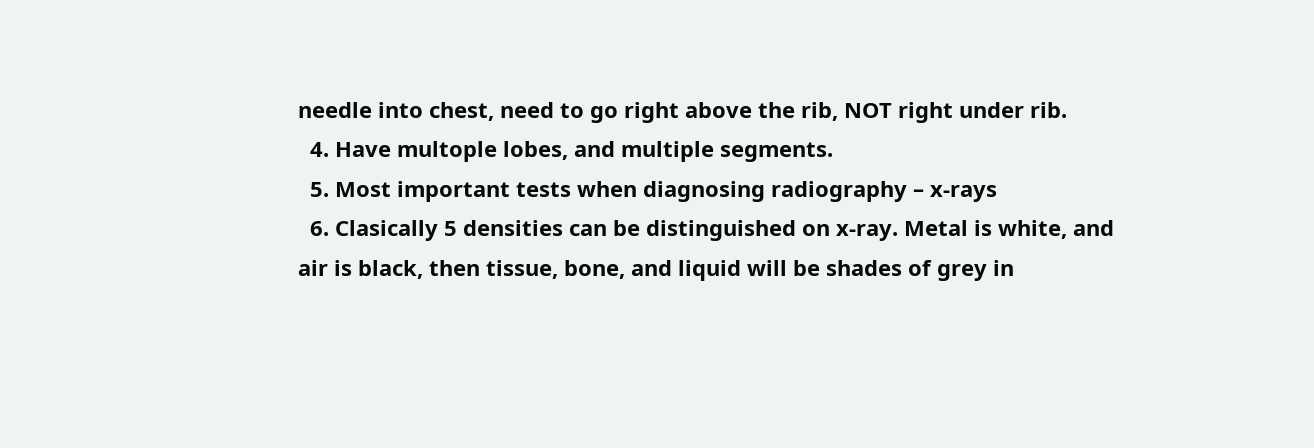needle into chest, need to go right above the rib, NOT right under rib.
  4. Have multople lobes, and multiple segments.
  5. Most important tests when diagnosing radiography – x-rays
  6. Clasically 5 densities can be distinguished on x-ray. Metal is white, and air is black, then tissue, bone, and liquid will be shades of grey in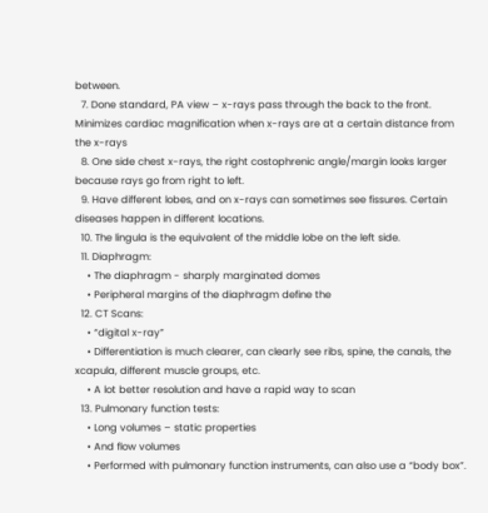between.
  7. Done standard, PA view – x-rays pass through the back to the front. Minimizes cardiac magnification when x-rays are at a certain distance from the x-rays
  8. One side chest x-rays, the right costophrenic angle/margin looks larger because rays go from right to left.
  9. Have different lobes, and on x-rays can sometimes see fissures. Certain diseases happen in different locations.
  10. The lingula is the equivalent of the middle lobe on the left side.
  11. Diaphragm:
    • The diaphragm - sharply marginated domes
    • Peripheral margins of the diaphragm define the
  12. CT Scans:
    • “digital x-ray”
    • Differentiation is much clearer, can clearly see ribs, spine, the canals, the xcapula, different muscle groups, etc.
    • A lot better resolution and have a rapid way to scan
  13. Pulmonary function tests:
    • Long volumes – static properties
    • And flow volumes
    • Performed with pulmonary function instruments, can also use a “body box”.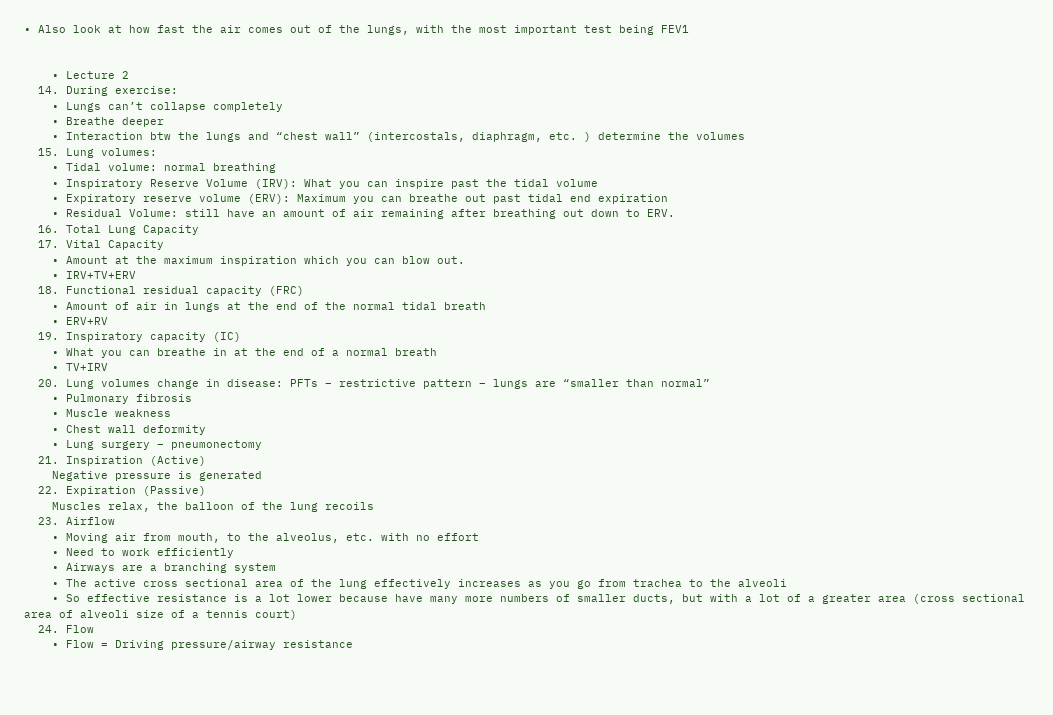• Also look at how fast the air comes out of the lungs, with the most important test being FEV1


    • Lecture 2
  14. During exercise:
    • Lungs can’t collapse completely
    • Breathe deeper
    • Interaction btw the lungs and “chest wall” (intercostals, diaphragm, etc. ) determine the volumes
  15. Lung volumes:
    • Tidal volume: normal breathing
    • Inspiratory Reserve Volume (IRV): What you can inspire past the tidal volume
    • Expiratory reserve volume (ERV): Maximum you can breathe out past tidal end expiration
    • Residual Volume: still have an amount of air remaining after breathing out down to ERV.
  16. Total Lung Capacity
  17. Vital Capacity
    • Amount at the maximum inspiration which you can blow out.
    • IRV+TV+ERV
  18. Functional residual capacity (FRC)
    • Amount of air in lungs at the end of the normal tidal breath
    • ERV+RV
  19. Inspiratory capacity (IC)
    • What you can breathe in at the end of a normal breath
    • TV+IRV
  20. Lung volumes change in disease: PFTs – restrictive pattern – lungs are “smaller than normal”
    • Pulmonary fibrosis
    • Muscle weakness
    • Chest wall deformity
    • Lung surgery – pneumonectomy
  21. Inspiration (Active)
    Negative pressure is generated
  22. Expiration (Passive)
    Muscles relax, the balloon of the lung recoils
  23. Airflow
    • Moving air from mouth, to the alveolus, etc. with no effort
    • Need to work efficiently
    • Airways are a branching system
    • The active cross sectional area of the lung effectively increases as you go from trachea to the alveoli
    • So effective resistance is a lot lower because have many more numbers of smaller ducts, but with a lot of a greater area (cross sectional area of alveoli size of a tennis court)
  24. Flow
    • Flow = Driving pressure/airway resistance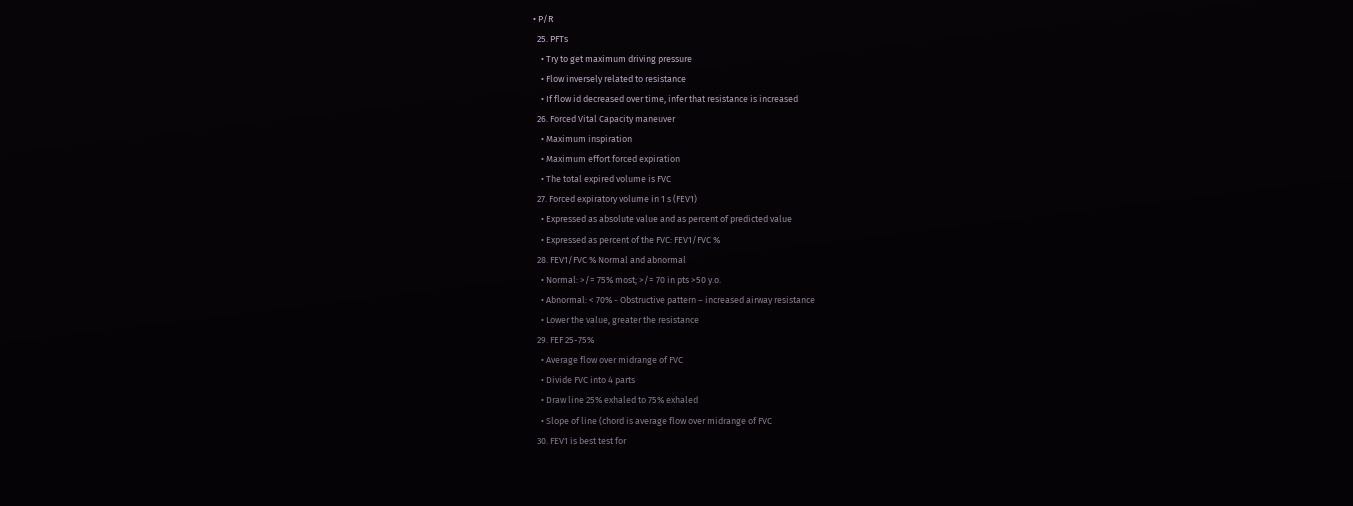• P/R
  25. PFTs
    • Try to get maximum driving pressure
    • Flow inversely related to resistance
    • If flow id decreased over time, infer that resistance is increased
  26. Forced Vital Capacity maneuver
    • Maximum inspiration
    • Maximum effort forced expiration
    • The total expired volume is FVC
  27. Forced expiratory volume in 1 s (FEV1)
    • Expressed as absolute value and as percent of predicted value
    • Expressed as percent of the FVC: FEV1/FVC %
  28. FEV1/FVC % Normal and abnormal
    • Normal: >/= 75% most; >/= 70 in pts >50 y.o.
    • Abnormal: < 70% - Obstructive pattern – increased airway resistance
    • Lower the value, greater the resistance
  29. FEF 25-75%
    • Average flow over midrange of FVC
    • Divide FVC into 4 parts
    • Draw line 25% exhaled to 75% exhaled
    • Slope of line (chord is average flow over midrange of FVC
  30. FEV1 is best test for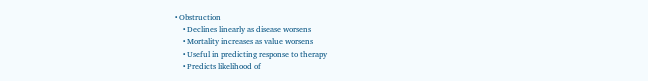• Obstruction
    • Declines linearly as disease worsens
    • Mortality increases as value worsens
    • Useful in predicting response to therapy
    • Predicts likelihood of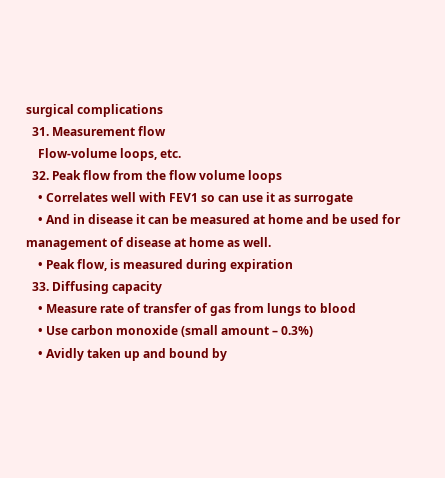surgical complications
  31. Measurement flow
    Flow-volume loops, etc.
  32. Peak flow from the flow volume loops
    • Correlates well with FEV1 so can use it as surrogate
    • And in disease it can be measured at home and be used for management of disease at home as well.
    • Peak flow, is measured during expiration
  33. Diffusing capacity
    • Measure rate of transfer of gas from lungs to blood
    • Use carbon monoxide (small amount – 0.3%)
    • Avidly taken up and bound by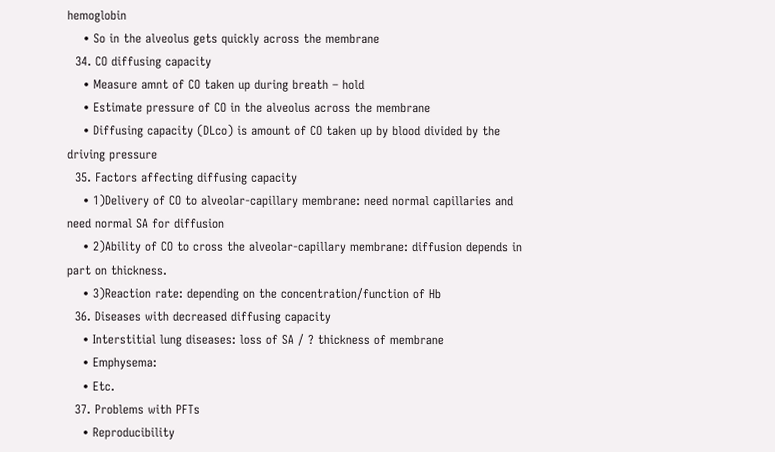hemoglobin
    • So in the alveolus gets quickly across the membrane
  34. CO diffusing capacity
    • Measure amnt of CO taken up during breath – hold
    • Estimate pressure of CO in the alveolus across the membrane
    • Diffusing capacity (DLco) is amount of CO taken up by blood divided by the driving pressure
  35. Factors affecting diffusing capacity
    • 1)Delivery of CO to alveolar-capillary membrane: need normal capillaries and need normal SA for diffusion
    • 2)Ability of CO to cross the alveolar-capillary membrane: diffusion depends in part on thickness.
    • 3)Reaction rate: depending on the concentration/function of Hb
  36. Diseases with decreased diffusing capacity
    • Interstitial lung diseases: loss of SA / ? thickness of membrane
    • Emphysema:
    • Etc.
  37. Problems with PFTs
    • Reproducibility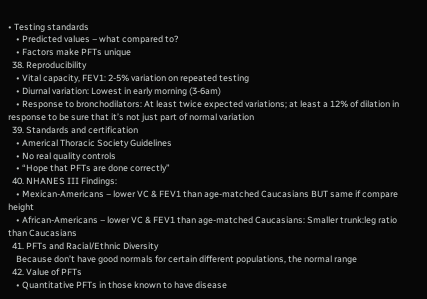• Testing standards
    • Predicted values – what compared to?
    • Factors make PFTs unique
  38. Reproducibility
    • Vital capacity, FEV1: 2-5% variation on repeated testing
    • Diurnal variation: Lowest in early morning (3-6am)
    • Response to bronchodilators: At least twice expected variations; at least a 12% of dilation in response to be sure that it’s not just part of normal variation
  39. Standards and certification
    • Americal Thoracic Society Guidelines
    • No real quality controls
    • “Hope that PFTs are done correctly”
  40. NHANES III Findings:
    • Mexican-Americans – lower VC & FEV1 than age-matched Caucasians BUT same if compare height
    • African-Americans – lower VC & FEV1 than age-matched Caucasians: Smaller trunk:leg ratio than Caucasians
  41. PFTs and Racial/Ethnic Diversity
    Because don’t have good normals for certain different populations, the normal range
  42. Value of PFTs
    • Quantitative PFTs in those known to have disease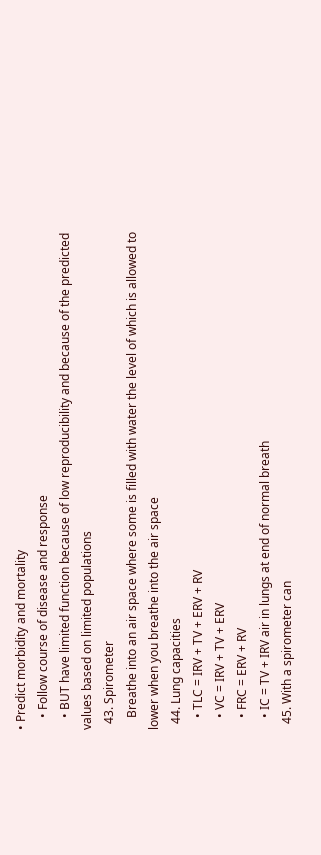• Predict morbidity and mortality
    • Follow course of disease and response
    • BUT have limited function because of low reproducibility and because of the predicted values based on limited populations
  43. Spirometer
    Breathe into an air space where some is filled with water the level of which is allowed to lower when you breathe into the air space
  44. Lung capacities
    • TLC = IRV + TV + ERV + RV
    • VC = IRV + TV + ERV
    • FRC = ERV + RV
    • IC = TV + IRV air in lungs at end of normal breath
  45. With a spirometer can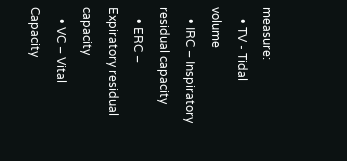measure:
    • TV - Tidal volume
    • IRC – Inspiratory residual capacity
    • ERC – Expiratory residual capacity
    • VC – Vital Capacity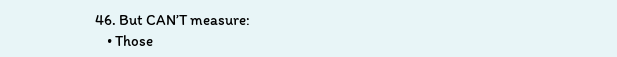46. But CAN’T measure:
    • Those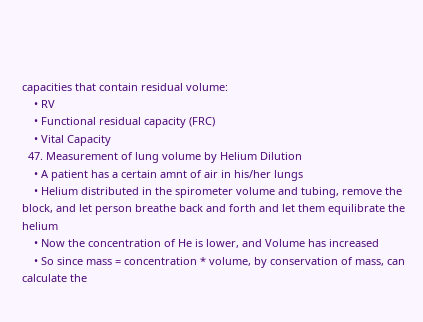capacities that contain residual volume:
    • RV
    • Functional residual capacity (FRC)
    • Vital Capacity
  47. Measurement of lung volume by Helium Dilution
    • A patient has a certain amnt of air in his/her lungs
    • Helium distributed in the spirometer volume and tubing, remove the block, and let person breathe back and forth and let them equilibrate the helium
    • Now the concentration of He is lower, and Volume has increased
    • So since mass = concentration * volume, by conservation of mass, can calculate the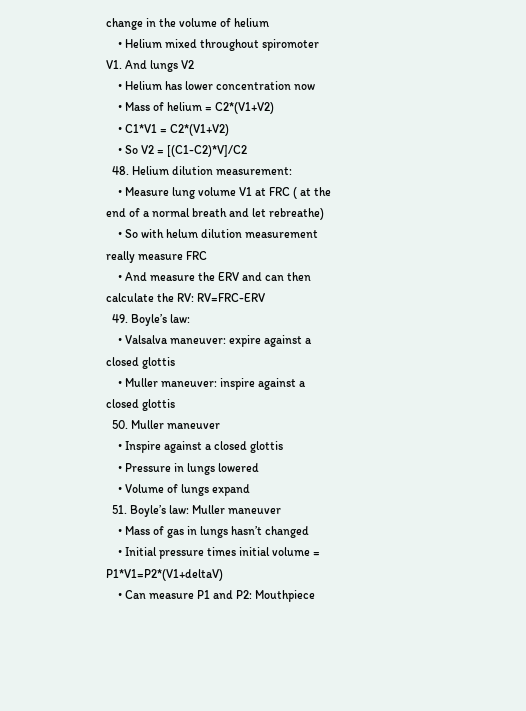change in the volume of helium
    • Helium mixed throughout spiromoter V1. And lungs V2
    • Helium has lower concentration now
    • Mass of helium = C2*(V1+V2)
    • C1*V1 = C2*(V1+V2)
    • So V2 = [(C1-C2)*V]/C2
  48. Helium dilution measurement:
    • Measure lung volume V1 at FRC ( at the end of a normal breath and let rebreathe)
    • So with helum dilution measurement really measure FRC
    • And measure the ERV and can then calculate the RV: RV=FRC-ERV
  49. Boyle’s law:
    • Valsalva maneuver: expire against a closed glottis
    • Muller maneuver: inspire against a closed glottis
  50. Muller maneuver
    • Inspire against a closed glottis
    • Pressure in lungs lowered
    • Volume of lungs expand
  51. Boyle’s law: Muller maneuver
    • Mass of gas in lungs hasn’t changed
    • Initial pressure times initial volume = P1*V1=P2*(V1+deltaV)
    • Can measure P1 and P2: Mouthpiece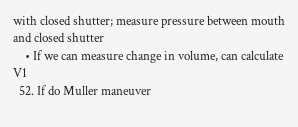with closed shutter; measure pressure between mouth and closed shutter
    • If we can measure change in volume, can calculate V1
  52. If do Muller maneuver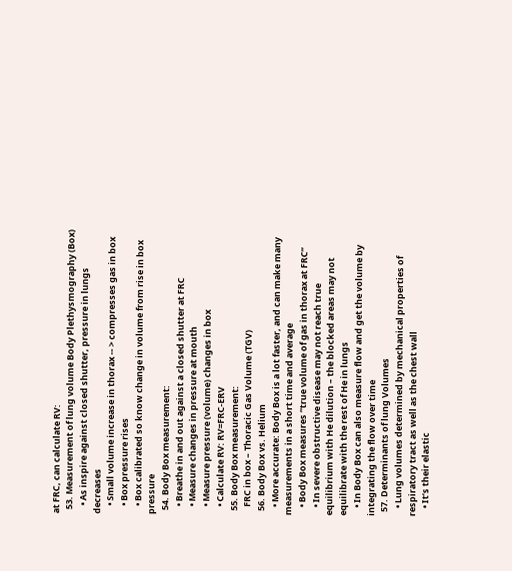at FRC, can calculate RV:
  53. Measurement of lung volume Body Plethysmography (Box)
    • As inspire against closed shutter, pressure in lungs decreases
    • Small volume increase in thorax -- > compresses gas in box
    • Box pressure rises
    • Box calibrated so know change in volume from rise in box pressure
  54. Body Box measurement:
    • Breathe in and out against a closed shutter at FRC
    • Measure changes in pressure at mouth
    • Measure pressure (volume) changes in box
    • Calculate RV: RV=FRC-ERV
  55. Body Box measurement:
    FRC in box – Thoracic Gas Volume (TGV)
  56. Body Box vs. Helium
    • More accurate: Body Box is a lot faster, and can make many measurements in a short time and average
    • Body Box measures “true volume of gas in thorax at FRC”
    • In severe obstructive disease may not reach true equilibrium with He dilution – the blocked areas may not equilibrate with the rest of He in lungs
    • In Body Box can also measure flow and get the volume by integrating the flow over time
  57. Determinants of lung Volumes
    • Lung volumes determined by mechanical properties of respiratory tract as well as the chest wall
    • It’s their elastic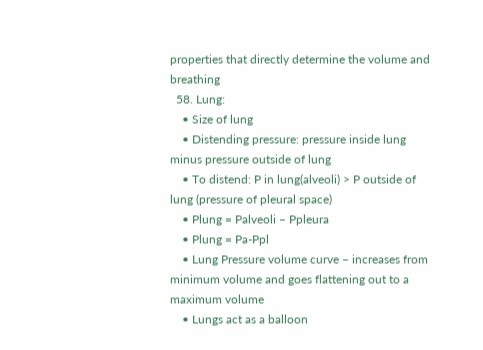properties that directly determine the volume and breathing
  58. Lung:
    • Size of lung
    • Distending pressure: pressure inside lung minus pressure outside of lung
    • To distend: P in lung(alveoli) > P outside of lung (pressure of pleural space)
    • Plung = Palveoli – Ppleura
    • Plung = Pa-Ppl
    • Lung Pressure volume curve – increases from minimum volume and goes flattening out to a maximum volume
    • Lungs act as a balloon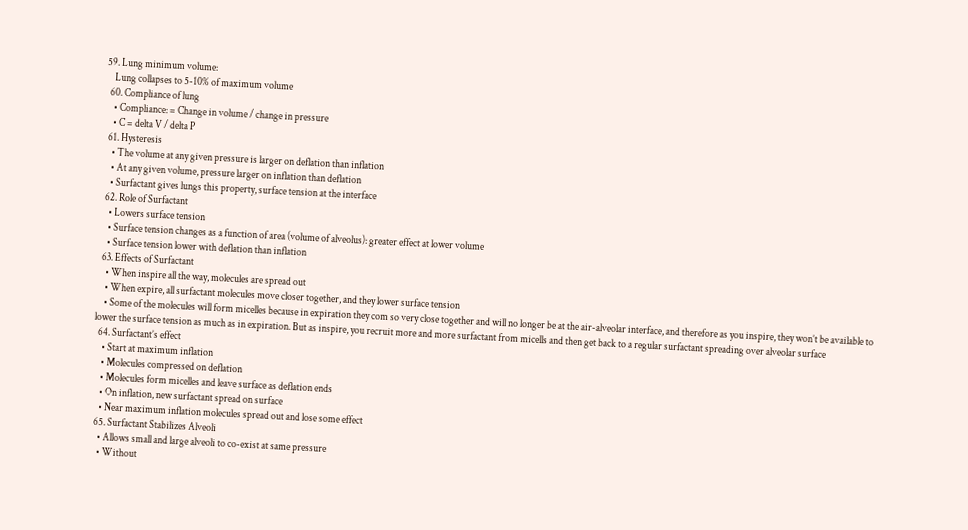59. Lung minimum volume:
    Lung collapses to 5-10% of maximum volume
  60. Compliance of lung
    • Compliance: = Change in volume / change in pressure
    • C = delta V / delta P
  61. Hysteresis
    • The volume at any given pressure is larger on deflation than inflation
    • At any given volume, pressure larger on inflation than deflation
    • Surfactant gives lungs this property, surface tension at the interface
  62. Role of Surfactant
    • Lowers surface tension
    • Surface tension changes as a function of area (volume of alveolus): greater effect at lower volume
    • Surface tension lower with deflation than inflation
  63. Effects of Surfactant
    • When inspire all the way, molecules are spread out
    • When expire, all surfactant molecules move closer together, and they lower surface tension
    • Some of the molecules will form micelles because in expiration they com so very close together and will no longer be at the air-alveolar interface, and therefore as you inspire, they won’t be available to lower the surface tension as much as in expiration. But as inspire, you recruit more and more surfactant from micells and then get back to a regular surfactant spreading over alveolar surface
  64. Surfactant’s effect
    • Start at maximum inflation
    • Molecules compressed on deflation
    • Molecules form micelles and leave surface as deflation ends
    • On inflation, new surfactant spread on surface
    • Near maximum inflation molecules spread out and lose some effect
  65. Surfactant Stabilizes Alveoli
    • Allows small and large alveoli to co-exist at same pressure
    • Without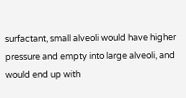surfactant, small alveoli would have higher pressure and empty into large alveoli, and would end up with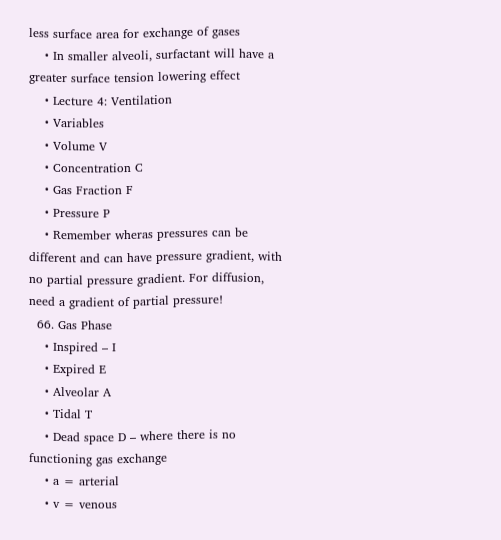less surface area for exchange of gases
    • In smaller alveoli, surfactant will have a greater surface tension lowering effect
    • Lecture 4: Ventilation
    • Variables
    • Volume V
    • Concentration C
    • Gas Fraction F
    • Pressure P
    • Remember wheras pressures can be different and can have pressure gradient, with no partial pressure gradient. For diffusion, need a gradient of partial pressure!
  66. Gas Phase
    • Inspired – I
    • Expired E
    • Alveolar A
    • Tidal T
    • Dead space D – where there is no functioning gas exchange
    • a = arterial
    • v = venous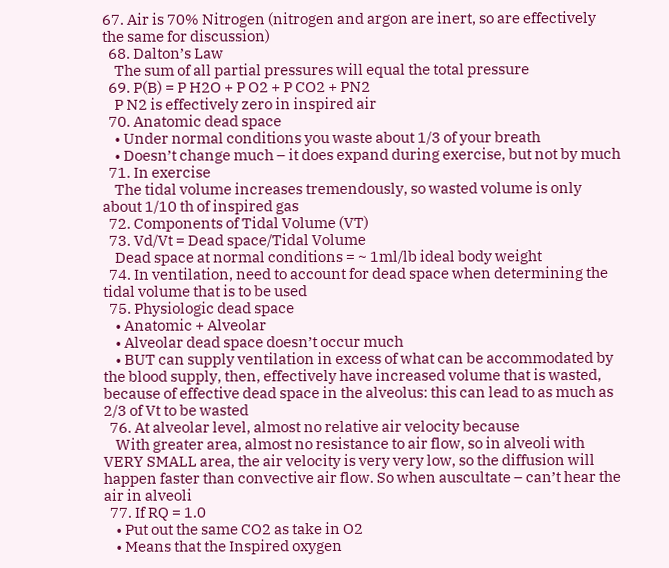67. Air is 70% Nitrogen (nitrogen and argon are inert, so are effectively the same for discussion)
  68. Dalton’s Law
    The sum of all partial pressures will equal the total pressure
  69. P(B) = P H2O + P O2 + P CO2 + PN2
    P N2 is effectively zero in inspired air
  70. Anatomic dead space
    • Under normal conditions you waste about 1/3 of your breath
    • Doesn’t change much – it does expand during exercise, but not by much
  71. In exercise
    The tidal volume increases tremendously, so wasted volume is only about 1/10 th of inspired gas
  72. Components of Tidal Volume (VT)
  73. Vd/Vt = Dead space/Tidal Volume
    Dead space at normal conditions = ~ 1ml/lb ideal body weight
  74. In ventilation, need to account for dead space when determining the tidal volume that is to be used
  75. Physiologic dead space
    • Anatomic + Alveolar
    • Alveolar dead space doesn’t occur much
    • BUT can supply ventilation in excess of what can be accommodated by the blood supply, then, effectively have increased volume that is wasted, because of effective dead space in the alveolus: this can lead to as much as 2/3 of Vt to be wasted
  76. At alveolar level, almost no relative air velocity because
    With greater area, almost no resistance to air flow, so in alveoli with VERY SMALL area, the air velocity is very very low, so the diffusion will happen faster than convective air flow. So when auscultate – can’t hear the air in alveoli
  77. If RQ = 1.0
    • Put out the same CO2 as take in O2
    • Means that the Inspired oxygen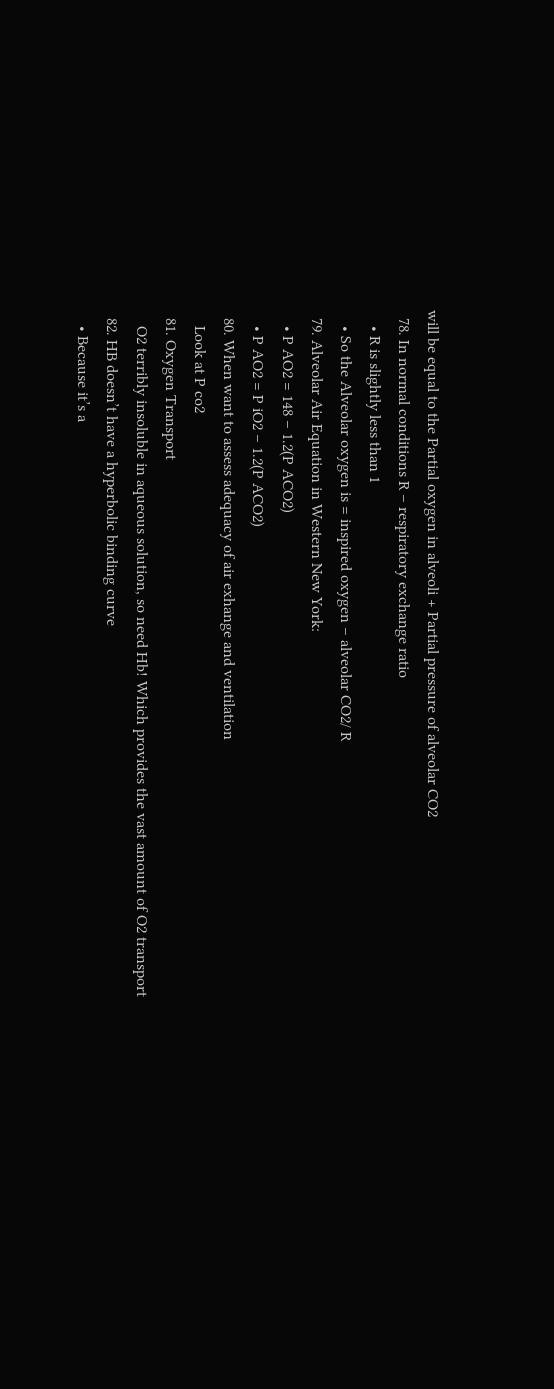will be equal to the Partial oxygen in alveoli + Partial pressure of alveolar CO2
  78. In normal conditions R – respiratory exchange ratio
    • R is slightly less than 1
    • So the Alveolar oxygen is = inspired oxygen – alveolar CO2/ R
  79. Alveolar Air Equation in Western New York:
    • P AO2 = 148 – 1.2(P ACO2)
    • P AO2 = P iO2 – 1.2(P ACO2)
  80. When want to assess adequacy of air exhange and ventilation
    Look at P co2
  81. Oxygen Transport
    O2 terribly insoluble in aqueous solution, so need Hb! Which provides the vast amount of O2 transport
  82. HB doesn’t have a hyperbolic binding curve
    • Because it’s a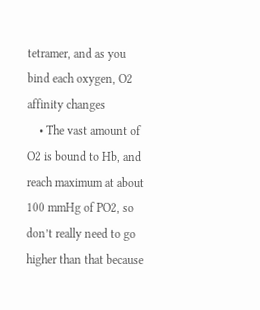tetramer, and as you bind each oxygen, O2 affinity changes
    • The vast amount of O2 is bound to Hb, and reach maximum at about 100 mmHg of PO2, so don’t really need to go higher than that because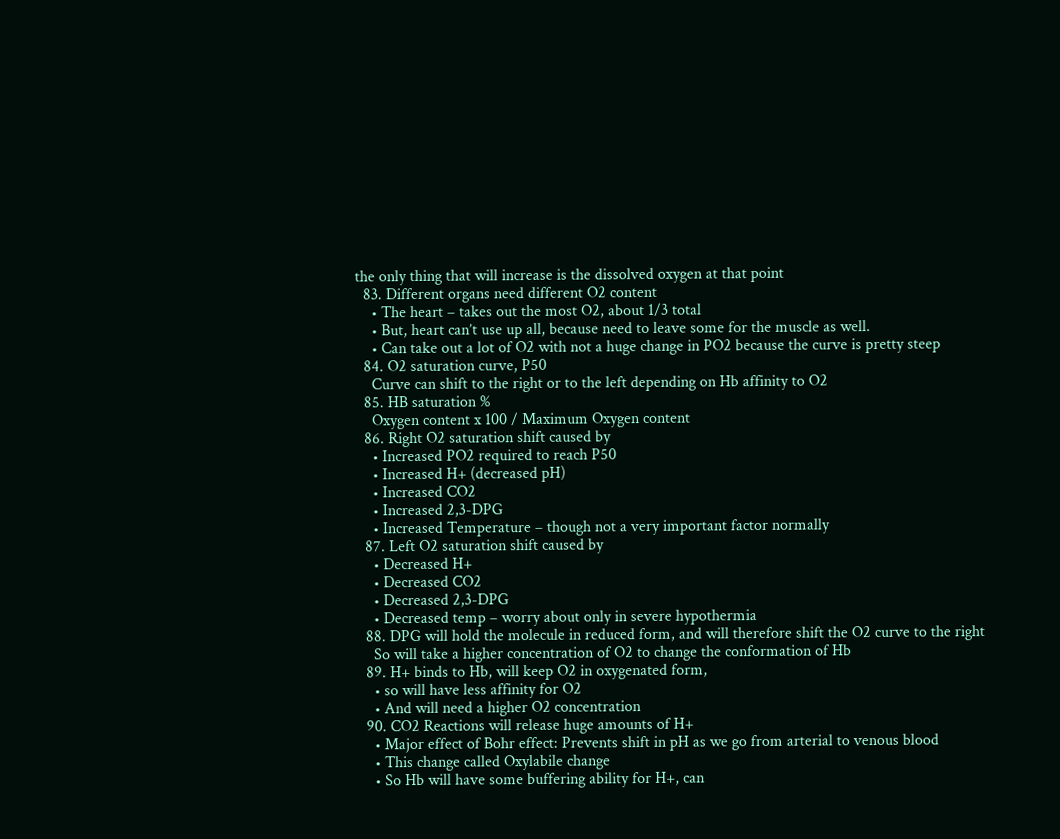the only thing that will increase is the dissolved oxygen at that point
  83. Different organs need different O2 content
    • The heart – takes out the most O2, about 1/3 total
    • But, heart can’t use up all, because need to leave some for the muscle as well.
    • Can take out a lot of O2 with not a huge change in PO2 because the curve is pretty steep
  84. O2 saturation curve, P50
    Curve can shift to the right or to the left depending on Hb affinity to O2
  85. HB saturation %
    Oxygen content x 100 / Maximum Oxygen content
  86. Right O2 saturation shift caused by
    • Increased PO2 required to reach P50
    • Increased H+ (decreased pH)
    • Increased CO2
    • Increased 2,3-DPG
    • Increased Temperature – though not a very important factor normally
  87. Left O2 saturation shift caused by
    • Decreased H+
    • Decreased CO2
    • Decreased 2,3-DPG
    • Decreased temp – worry about only in severe hypothermia
  88. DPG will hold the molecule in reduced form, and will therefore shift the O2 curve to the right
    So will take a higher concentration of O2 to change the conformation of Hb
  89. H+ binds to Hb, will keep O2 in oxygenated form,
    • so will have less affinity for O2
    • And will need a higher O2 concentration
  90. CO2 Reactions will release huge amounts of H+
    • Major effect of Bohr effect: Prevents shift in pH as we go from arterial to venous blood
    • This change called Oxylabile change
    • So Hb will have some buffering ability for H+, can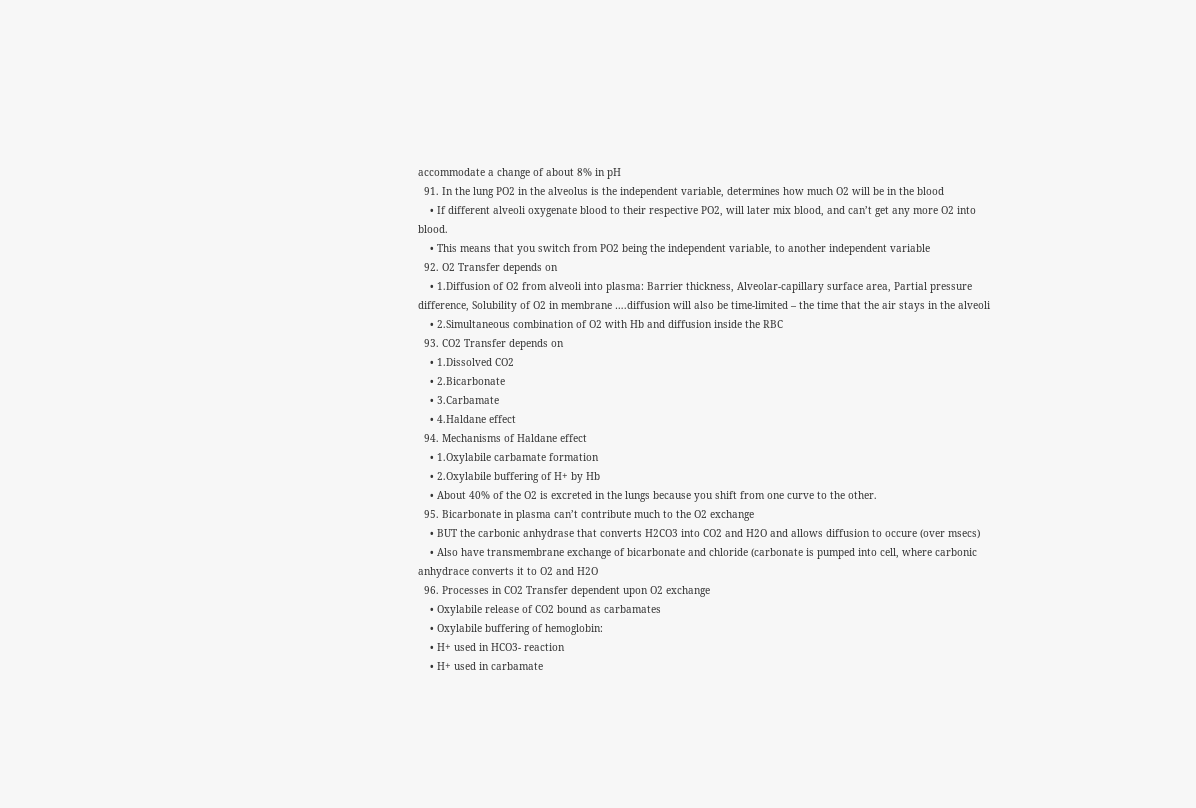accommodate a change of about 8% in pH
  91. In the lung PO2 in the alveolus is the independent variable, determines how much O2 will be in the blood
    • If different alveoli oxygenate blood to their respective PO2, will later mix blood, and can’t get any more O2 into blood.
    • This means that you switch from PO2 being the independent variable, to another independent variable
  92. O2 Transfer depends on
    • 1.Diffusion of O2 from alveoli into plasma: Barrier thickness, Alveolar-capillary surface area, Partial pressure difference, Solubility of O2 in membrane ….diffusion will also be time-limited – the time that the air stays in the alveoli
    • 2.Simultaneous combination of O2 with Hb and diffusion inside the RBC
  93. CO2 Transfer depends on
    • 1.Dissolved CO2
    • 2.Bicarbonate
    • 3.Carbamate
    • 4.Haldane effect
  94. Mechanisms of Haldane effect
    • 1.Oxylabile carbamate formation
    • 2.Oxylabile buffering of H+ by Hb
    • About 40% of the O2 is excreted in the lungs because you shift from one curve to the other.
  95. Bicarbonate in plasma can’t contribute much to the O2 exchange
    • BUT the carbonic anhydrase that converts H2CO3 into CO2 and H2O and allows diffusion to occure (over msecs)
    • Also have transmembrane exchange of bicarbonate and chloride (carbonate is pumped into cell, where carbonic anhydrace converts it to O2 and H2O
  96. Processes in CO2 Transfer dependent upon O2 exchange
    • Oxylabile release of CO2 bound as carbamates
    • Oxylabile buffering of hemoglobin:
    • H+ used in HCO3- reaction
    • H+ used in carbamate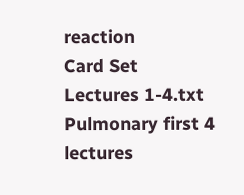reaction
Card Set
Lectures 1-4.txt
Pulmonary first 4 lectures